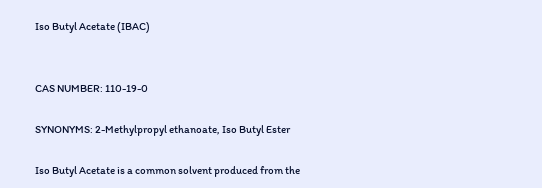Iso Butyl Acetate (IBAC)


CAS NUMBER: 110-19-0

SYNONYMS: 2-Methylpropyl ethanoate, Iso Butyl Ester

Iso Butyl Acetate is a common solvent produced from the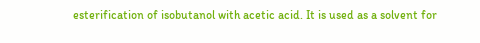esterification of isobutanol with acetic acid. It is used as a solvent for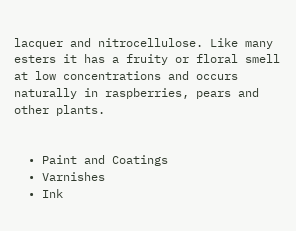lacquer and nitrocellulose. Like many esters it has a fruity or floral smell at low concentrations and occurs naturally in raspberries, pears and other plants.


  • Paint and Coatings
  • Varnishes
  • Ink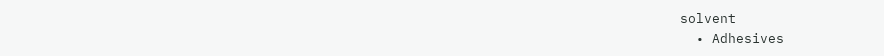solvent
  • Adhesives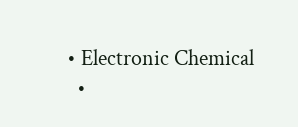• Electronic Chemical
  •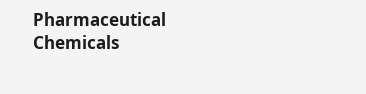Pharmaceutical Chemicals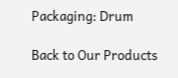Packaging: Drum

Back to Our Products